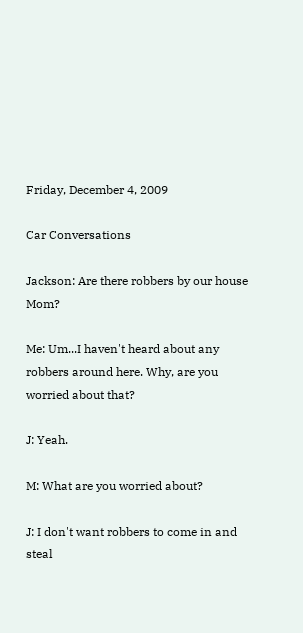Friday, December 4, 2009

Car Conversations

Jackson: Are there robbers by our house Mom?

Me: Um...I haven't heard about any robbers around here. Why, are you worried about that?

J: Yeah.

M: What are you worried about?

J: I don't want robbers to come in and steal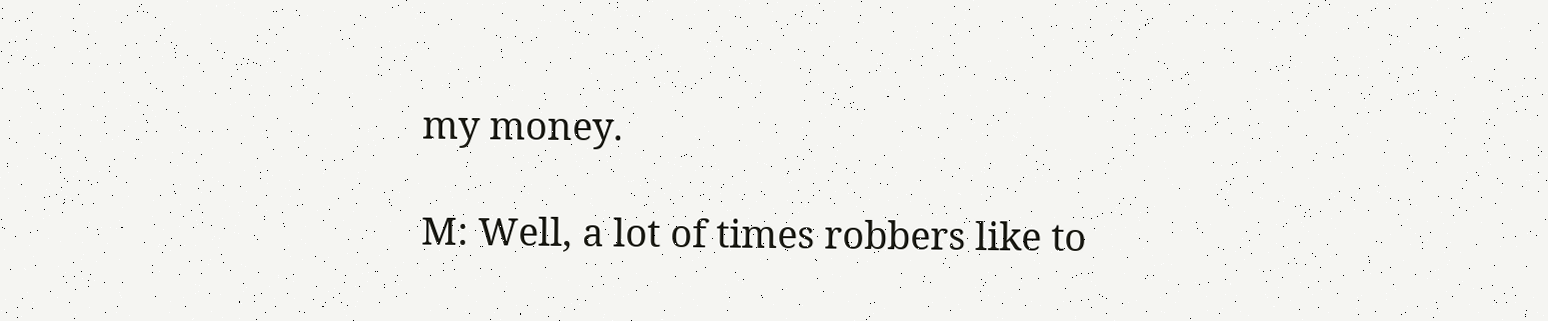my money.

M: Well, a lot of times robbers like to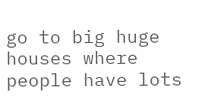go to big huge houses where people have lots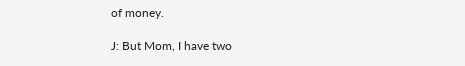of money.

J: But Mom, I have two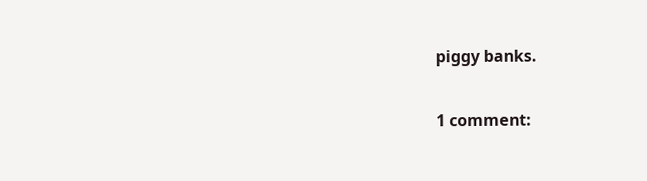piggy banks.

1 comment: